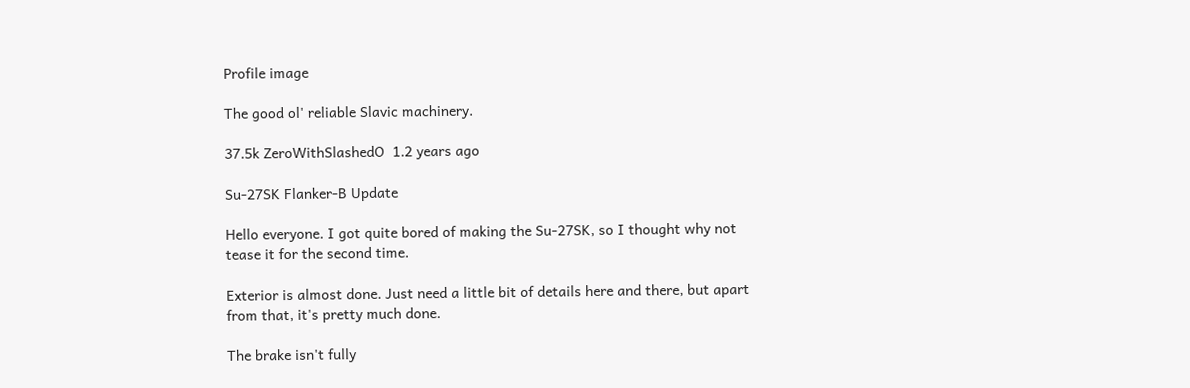Profile image

The good ol' reliable Slavic machinery.

37.5k ZeroWithSlashedO  1.2 years ago

Su-27SK Flanker-B Update

Hello everyone. I got quite bored of making the Su-27SK, so I thought why not tease it for the second time.

Exterior is almost done. Just need a little bit of details here and there, but apart from that, it's pretty much done.

The brake isn't fully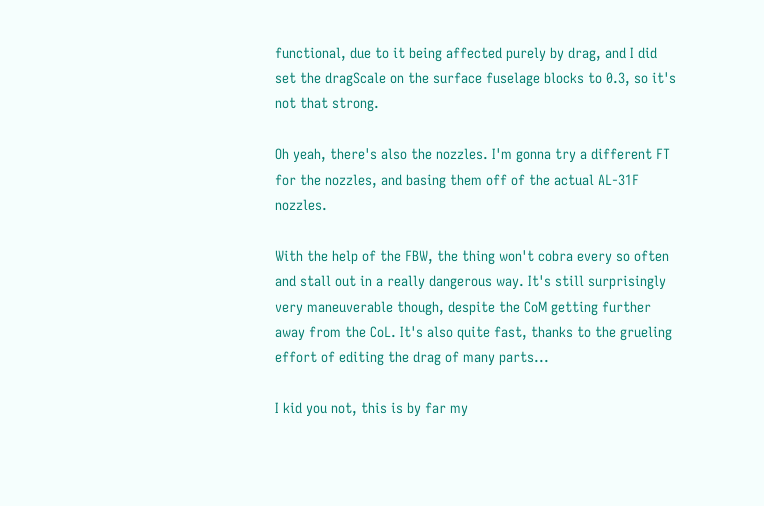functional, due to it being affected purely by drag, and I did set the dragScale on the surface fuselage blocks to 0.3, so it's not that strong.

Oh yeah, there's also the nozzles. I'm gonna try a different FT for the nozzles, and basing them off of the actual AL-31F nozzles.

With the help of the FBW, the thing won't cobra every so often and stall out in a really dangerous way. It's still surprisingly very maneuverable though, despite the CoM getting further away from the CoL. It's also quite fast, thanks to the grueling effort of editing the drag of many parts...

I kid you not, this is by far my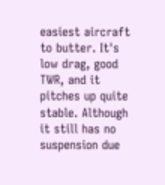easiest aircraft to butter. It's low drag, good TWR, and it pitches up quite stable. Although it still has no suspension due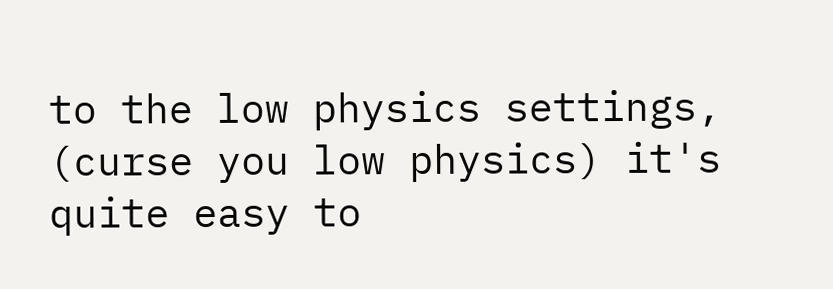to the low physics settings, (curse you low physics) it's quite easy to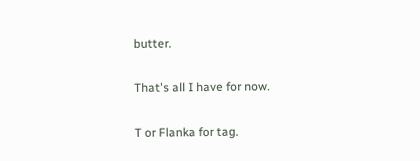butter.

That's all I have for now.

T or Flanka for tag.